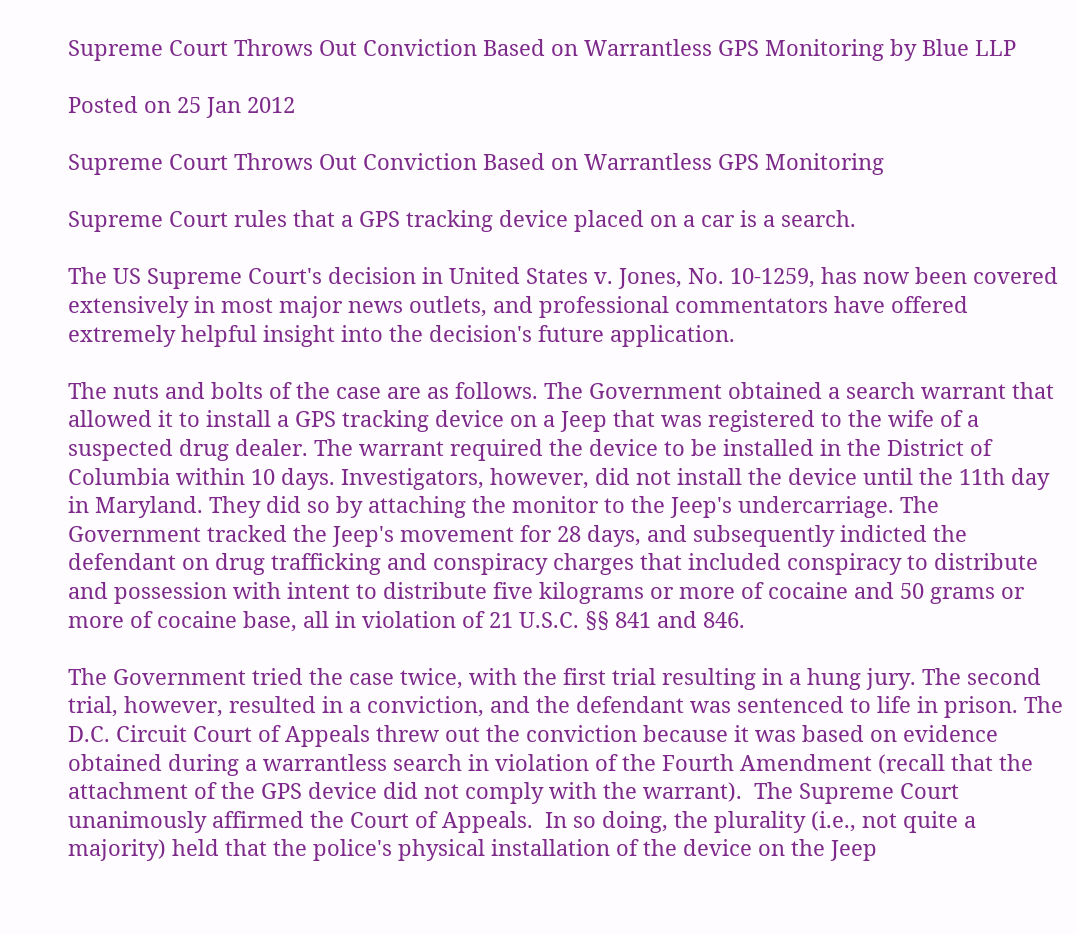Supreme Court Throws Out Conviction Based on Warrantless GPS Monitoring by Blue LLP

Posted on 25 Jan 2012

Supreme Court Throws Out Conviction Based on Warrantless GPS Monitoring

Supreme Court rules that a GPS tracking device placed on a car is a search.

The US Supreme Court's decision in United States v. Jones, No. 10-1259, has now been covered extensively in most major news outlets, and professional commentators have offered extremely helpful insight into the decision's future application.

The nuts and bolts of the case are as follows. The Government obtained a search warrant that allowed it to install a GPS tracking device on a Jeep that was registered to the wife of a suspected drug dealer. The warrant required the device to be installed in the District of Columbia within 10 days. Investigators, however, did not install the device until the 11th day in Maryland. They did so by attaching the monitor to the Jeep's undercarriage. The Government tracked the Jeep's movement for 28 days, and subsequently indicted the defendant on drug trafficking and conspiracy charges that included conspiracy to distribute and possession with intent to distribute five kilograms or more of cocaine and 50 grams or more of cocaine base, all in violation of 21 U.S.C. §§ 841 and 846.

The Government tried the case twice, with the first trial resulting in a hung jury. The second trial, however, resulted in a conviction, and the defendant was sentenced to life in prison. The D.C. Circuit Court of Appeals threw out the conviction because it was based on evidence obtained during a warrantless search in violation of the Fourth Amendment (recall that the attachment of the GPS device did not comply with the warrant).  The Supreme Court unanimously affirmed the Court of Appeals.  In so doing, the plurality (i.e., not quite a majority) held that the police's physical installation of the device on the Jeep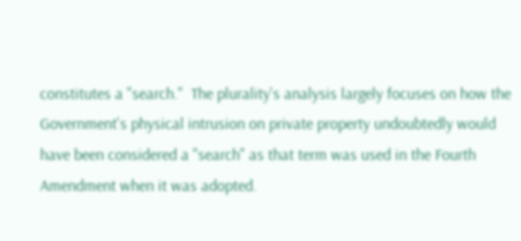constitutes a "search."  The plurality's analysis largely focuses on how the Government's physical intrusion on private property undoubtedly would have been considered a "search" as that term was used in the Fourth Amendment when it was adopted.